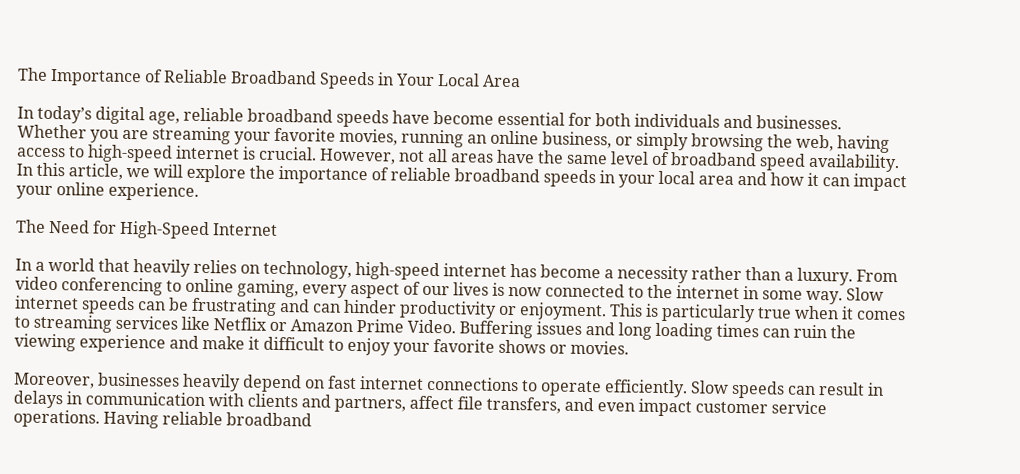The Importance of Reliable Broadband Speeds in Your Local Area

In today’s digital age, reliable broadband speeds have become essential for both individuals and businesses. Whether you are streaming your favorite movies, running an online business, or simply browsing the web, having access to high-speed internet is crucial. However, not all areas have the same level of broadband speed availability. In this article, we will explore the importance of reliable broadband speeds in your local area and how it can impact your online experience.

The Need for High-Speed Internet

In a world that heavily relies on technology, high-speed internet has become a necessity rather than a luxury. From video conferencing to online gaming, every aspect of our lives is now connected to the internet in some way. Slow internet speeds can be frustrating and can hinder productivity or enjoyment. This is particularly true when it comes to streaming services like Netflix or Amazon Prime Video. Buffering issues and long loading times can ruin the viewing experience and make it difficult to enjoy your favorite shows or movies.

Moreover, businesses heavily depend on fast internet connections to operate efficiently. Slow speeds can result in delays in communication with clients and partners, affect file transfers, and even impact customer service operations. Having reliable broadband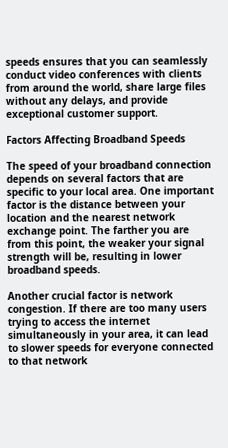speeds ensures that you can seamlessly conduct video conferences with clients from around the world, share large files without any delays, and provide exceptional customer support.

Factors Affecting Broadband Speeds

The speed of your broadband connection depends on several factors that are specific to your local area. One important factor is the distance between your location and the nearest network exchange point. The farther you are from this point, the weaker your signal strength will be, resulting in lower broadband speeds.

Another crucial factor is network congestion. If there are too many users trying to access the internet simultaneously in your area, it can lead to slower speeds for everyone connected to that network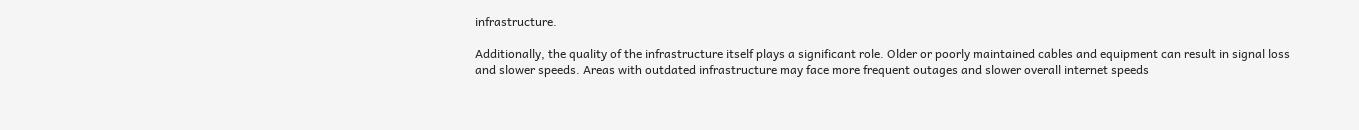infrastructure.

Additionally, the quality of the infrastructure itself plays a significant role. Older or poorly maintained cables and equipment can result in signal loss and slower speeds. Areas with outdated infrastructure may face more frequent outages and slower overall internet speeds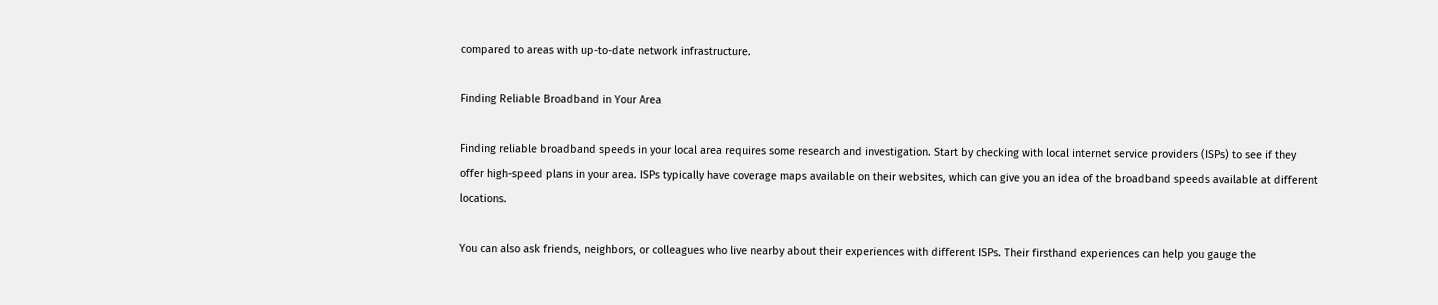compared to areas with up-to-date network infrastructure.

Finding Reliable Broadband in Your Area

Finding reliable broadband speeds in your local area requires some research and investigation. Start by checking with local internet service providers (ISPs) to see if they offer high-speed plans in your area. ISPs typically have coverage maps available on their websites, which can give you an idea of the broadband speeds available at different locations.

You can also ask friends, neighbors, or colleagues who live nearby about their experiences with different ISPs. Their firsthand experiences can help you gauge the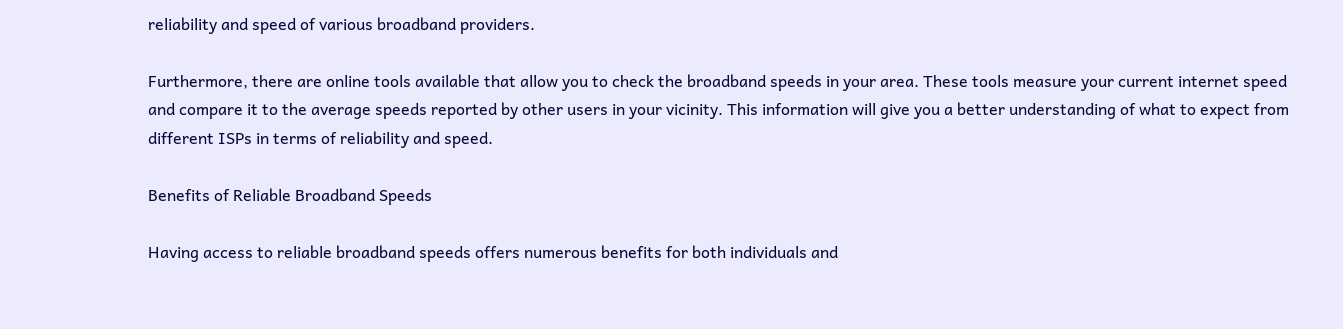reliability and speed of various broadband providers.

Furthermore, there are online tools available that allow you to check the broadband speeds in your area. These tools measure your current internet speed and compare it to the average speeds reported by other users in your vicinity. This information will give you a better understanding of what to expect from different ISPs in terms of reliability and speed.

Benefits of Reliable Broadband Speeds

Having access to reliable broadband speeds offers numerous benefits for both individuals and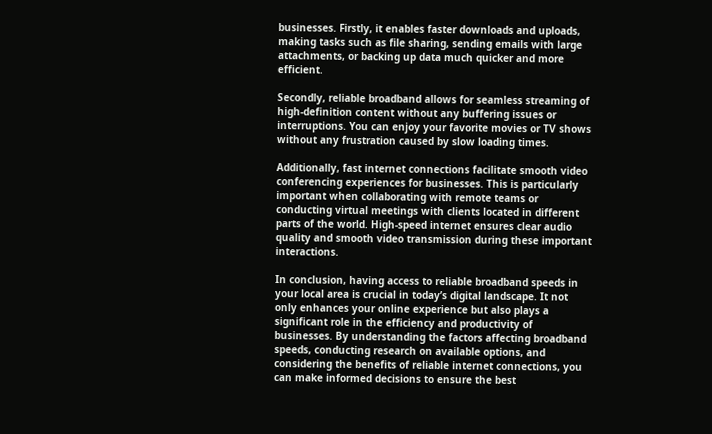businesses. Firstly, it enables faster downloads and uploads, making tasks such as file sharing, sending emails with large attachments, or backing up data much quicker and more efficient.

Secondly, reliable broadband allows for seamless streaming of high-definition content without any buffering issues or interruptions. You can enjoy your favorite movies or TV shows without any frustration caused by slow loading times.

Additionally, fast internet connections facilitate smooth video conferencing experiences for businesses. This is particularly important when collaborating with remote teams or conducting virtual meetings with clients located in different parts of the world. High-speed internet ensures clear audio quality and smooth video transmission during these important interactions.

In conclusion, having access to reliable broadband speeds in your local area is crucial in today’s digital landscape. It not only enhances your online experience but also plays a significant role in the efficiency and productivity of businesses. By understanding the factors affecting broadband speeds, conducting research on available options, and considering the benefits of reliable internet connections, you can make informed decisions to ensure the best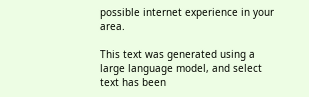possible internet experience in your area.

This text was generated using a large language model, and select text has been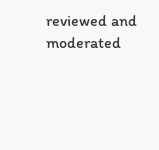reviewed and moderated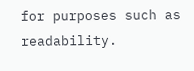for purposes such as readability.